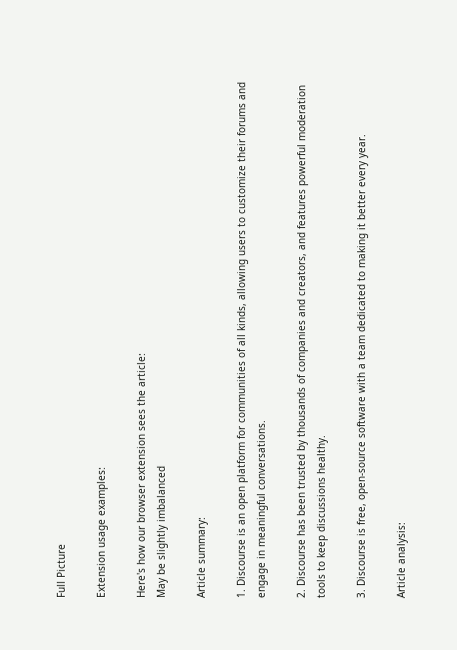Full Picture

Extension usage examples:

Here's how our browser extension sees the article:
May be slightly imbalanced

Article summary:

1. Discourse is an open platform for communities of all kinds, allowing users to customize their forums and engage in meaningful conversations.

2. Discourse has been trusted by thousands of companies and creators, and features powerful moderation tools to keep discussions healthy.

3. Discourse is free, open-source software with a team dedicated to making it better every year.

Article analysis: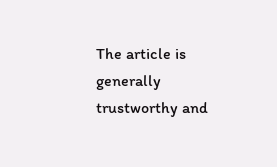The article is generally trustworthy and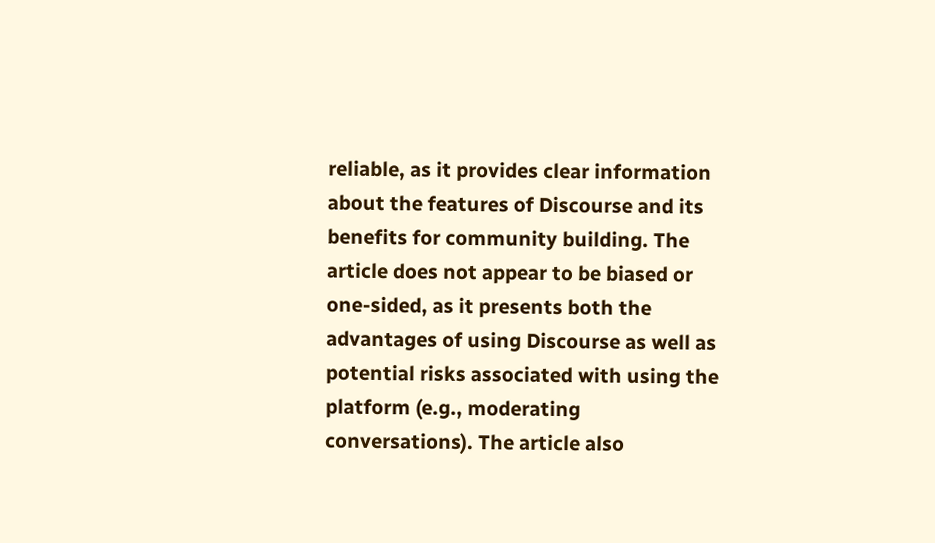reliable, as it provides clear information about the features of Discourse and its benefits for community building. The article does not appear to be biased or one-sided, as it presents both the advantages of using Discourse as well as potential risks associated with using the platform (e.g., moderating conversations). The article also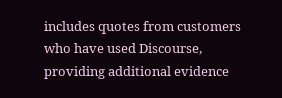includes quotes from customers who have used Discourse, providing additional evidence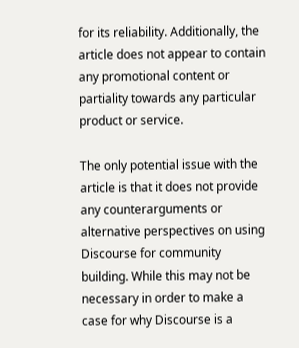for its reliability. Additionally, the article does not appear to contain any promotional content or partiality towards any particular product or service.

The only potential issue with the article is that it does not provide any counterarguments or alternative perspectives on using Discourse for community building. While this may not be necessary in order to make a case for why Discourse is a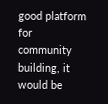good platform for community building, it would be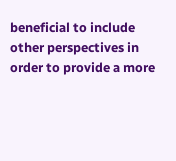beneficial to include other perspectives in order to provide a more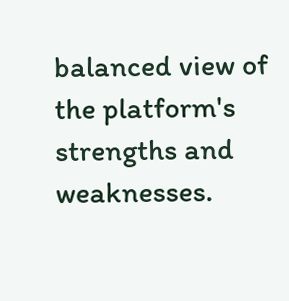balanced view of the platform's strengths and weaknesses.